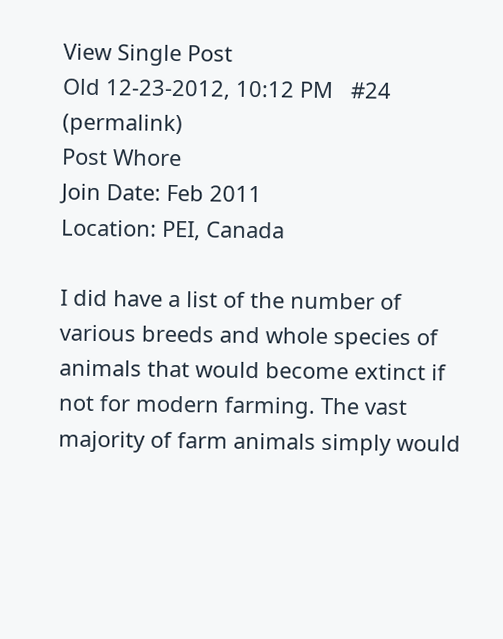View Single Post
Old 12-23-2012, 10:12 PM   #24 (permalink)
Post Whore
Join Date: Feb 2011
Location: PEI, Canada

I did have a list of the number of various breeds and whole species of animals that would become extinct if not for modern farming. The vast majority of farm animals simply would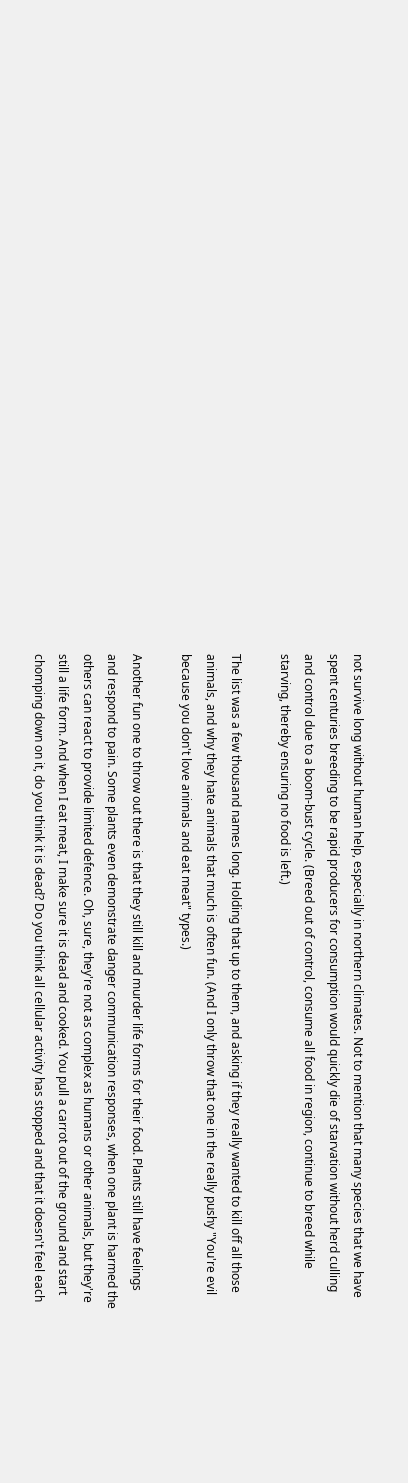not survive long without human help, especially in northern climates. Not to mention that many species that we have spent centuries breeding to be rapid producers for consumption would quickly die of starvation without herd culling and control due to a boom-bust cycle. (Breed out of control, consume all food in region, continue to breed while starving, thereby ensuring no food is left.)

The list was a few thousand names long. Holding that up to them, and asking if they really wanted to kill off all those animals, and why they hate animals that much is often fun. (And I only throw that one in the really pushy "You're evil because you don't love animals and eat meat" types.)

Another fun one to throw out there is that they still kill and murder life forms for their food. Plants still have feelings and respond to pain. Some plants even demonstrate danger communication responses, when one plant is harmed the others can react to provide limited defence. Oh, sure, they're not as complex as humans or other animals, but they're still a life form. And when I eat meat, I make sure it is dead and cooked. You pull a carrot out of the ground and start chomping down on it, do you think it is dead? Do you think all cellular activity has stopped and that it doesn't feel each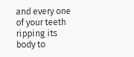and every one of your teeth ripping its body to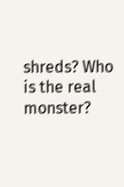shreds? Who is the real monster?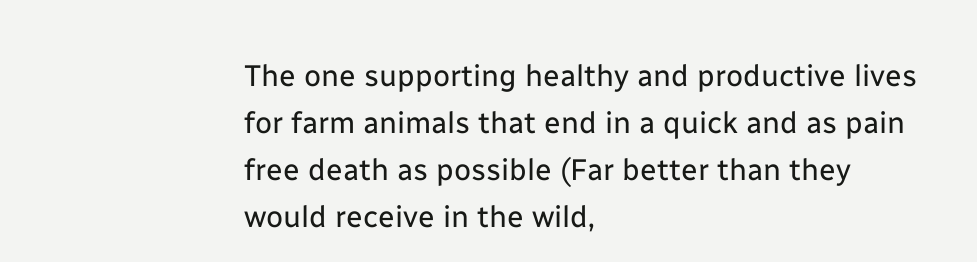The one supporting healthy and productive lives for farm animals that end in a quick and as pain free death as possible (Far better than they would receive in the wild,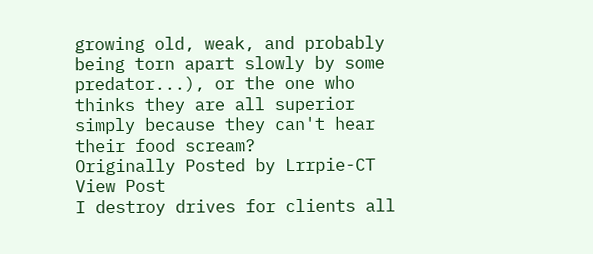growing old, weak, and probably being torn apart slowly by some predator...), or the one who thinks they are all superior simply because they can't hear their food scream?
Originally Posted by Lrrpie-CT View Post
I destroy drives for clients all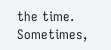the time. Sometimes,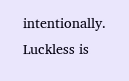intentionally.
Luckless is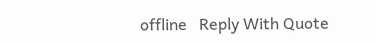offline   Reply With Quote